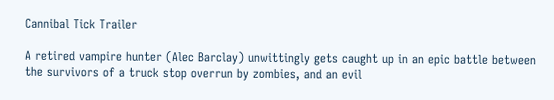Cannibal Tick Trailer

A retired vampire hunter (Alec Barclay) unwittingly gets caught up in an epic battle between the survivors of a truck stop overrun by zombies, and an evil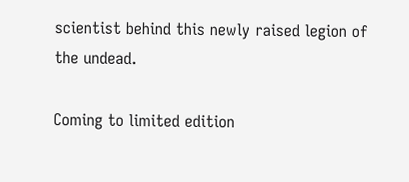scientist behind this newly raised legion of the undead.

Coming to limited edition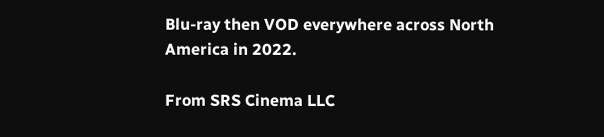Blu-ray then VOD everywhere across North America in 2022.

From SRS Cinema LLC